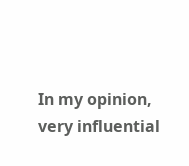In my opinion, very influential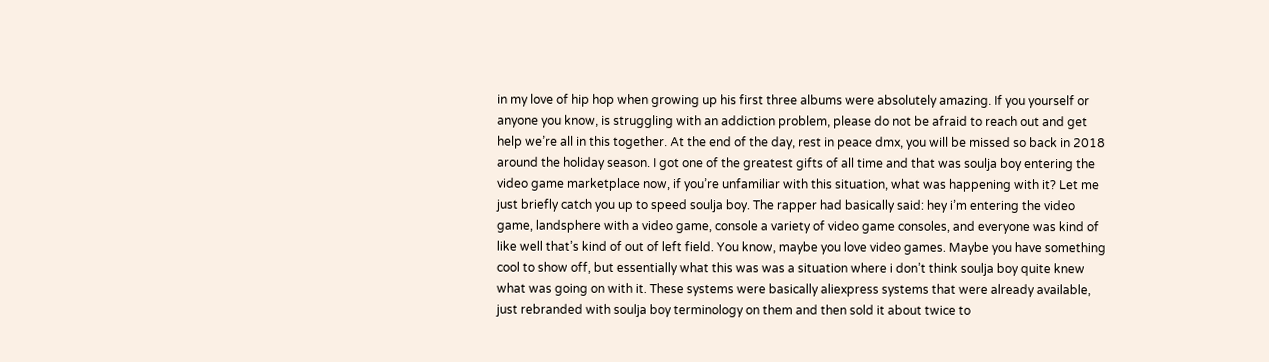in my love of hip hop when growing up his first three albums were absolutely amazing. If you yourself or anyone you know, is struggling with an addiction problem, please do not be afraid to reach out and get help we’re all in this together. At the end of the day, rest in peace dmx, you will be missed so back in 2018 around the holiday season. I got one of the greatest gifts of all time and that was soulja boy entering the video game marketplace now, if you’re unfamiliar with this situation, what was happening with it? Let me just briefly catch you up to speed soulja boy. The rapper had basically said: hey i’m entering the video game, landsphere with a video game, console a variety of video game consoles, and everyone was kind of like well that’s kind of out of left field. You know, maybe you love video games. Maybe you have something cool to show off, but essentially what this was was a situation where i don’t think soulja boy quite knew what was going on with it. These systems were basically aliexpress systems that were already available, just rebranded with soulja boy terminology on them and then sold it about twice to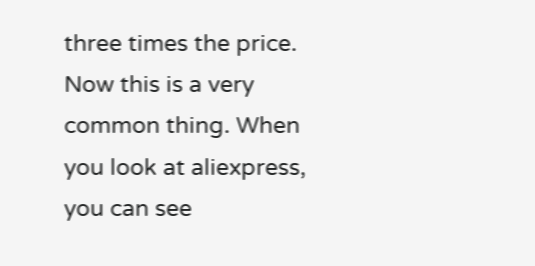three times the price. Now this is a very common thing. When you look at aliexpress, you can see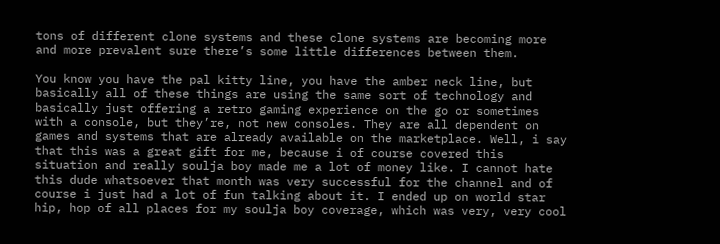tons of different clone systems and these clone systems are becoming more and more prevalent sure there’s some little differences between them.

You know you have the pal kitty line, you have the amber neck line, but basically all of these things are using the same sort of technology and basically just offering a retro gaming experience on the go or sometimes with a console, but they’re, not new consoles. They are all dependent on games and systems that are already available on the marketplace. Well, i say that this was a great gift for me, because i of course covered this situation and really soulja boy made me a lot of money like. I cannot hate this dude whatsoever that month was very successful for the channel and of course i just had a lot of fun talking about it. I ended up on world star hip, hop of all places for my soulja boy coverage, which was very, very cool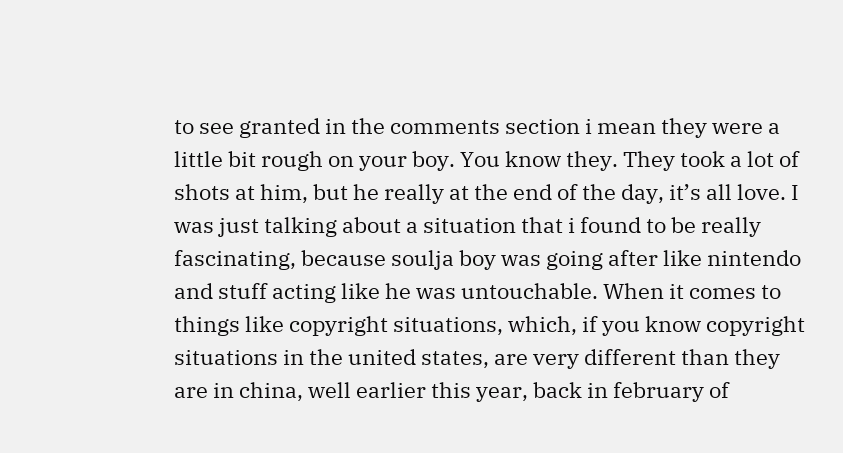to see granted in the comments section i mean they were a little bit rough on your boy. You know they. They took a lot of shots at him, but he really at the end of the day, it’s all love. I was just talking about a situation that i found to be really fascinating, because soulja boy was going after like nintendo and stuff acting like he was untouchable. When it comes to things like copyright situations, which, if you know copyright situations in the united states, are very different than they are in china, well earlier this year, back in february of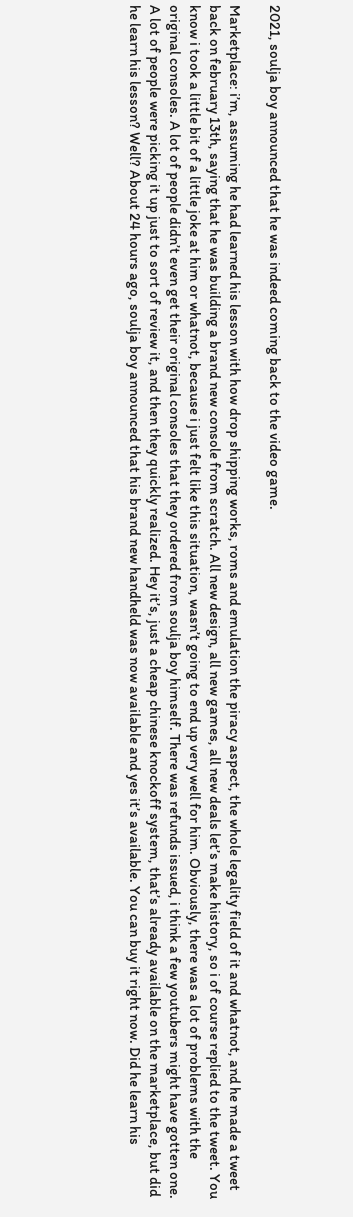2021, soulja boy announced that he was indeed coming back to the video game.

Marketplace: i’m, assuming he had learned his lesson with how drop shipping works, roms and emulation the piracy aspect, the whole legality field of it and whatnot, and he made a tweet back on february 13th, saying that he was building a brand new console from scratch. All new design, all new games, all new deals let’s make history, so i of course replied to the tweet. You know i took a little bit of a little joke at him or whatnot, because i just felt like this situation, wasn’t going to end up very well for him. Obviously, there was a lot of problems with the original consoles. A lot of people didn’t even get their original consoles that they ordered from soulja boy himself. There was refunds issued, i think a few youtubers might have gotten one. A lot of people were picking it up just to sort of review it, and then they quickly realized. Hey it’s, just a cheap chinese knockoff system, that’s already available on the marketplace, but did he learn his lesson? Well? About 24 hours ago, soulja boy announced that his brand new handheld was now available and yes it’s available. You can buy it right now. Did he learn his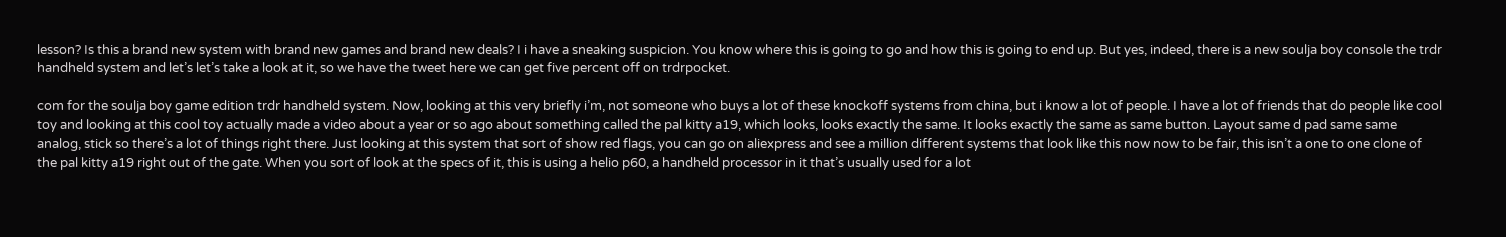lesson? Is this a brand new system with brand new games and brand new deals? I i have a sneaking suspicion. You know where this is going to go and how this is going to end up. But yes, indeed, there is a new soulja boy console the trdr handheld system and let’s let’s take a look at it, so we have the tweet here we can get five percent off on trdrpocket.

com for the soulja boy game edition trdr handheld system. Now, looking at this very briefly i’m, not someone who buys a lot of these knockoff systems from china, but i know a lot of people. I have a lot of friends that do people like cool toy and looking at this cool toy actually made a video about a year or so ago about something called the pal kitty a19, which looks, looks exactly the same. It looks exactly the same as same button. Layout same d pad same same analog, stick so there’s a lot of things right there. Just looking at this system that sort of show red flags, you can go on aliexpress and see a million different systems that look like this now now to be fair, this isn’t a one to one clone of the pal kitty a19 right out of the gate. When you sort of look at the specs of it, this is using a helio p60, a handheld processor in it that’s usually used for a lot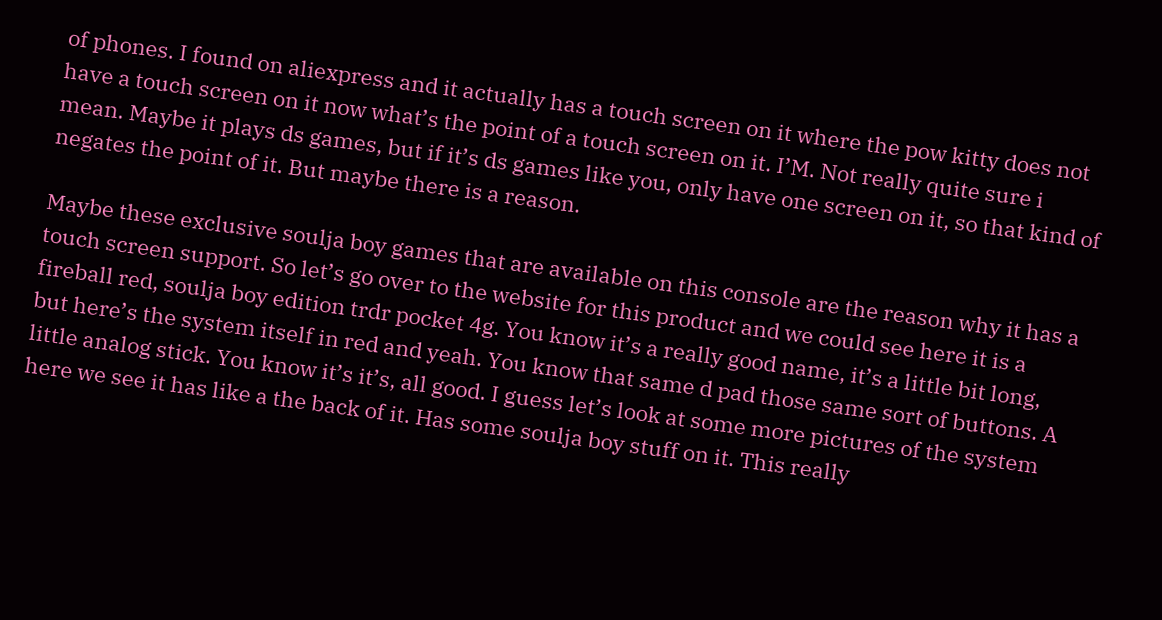of phones. I found on aliexpress and it actually has a touch screen on it where the pow kitty does not have a touch screen on it now what’s the point of a touch screen on it. I’M. Not really quite sure i mean. Maybe it plays ds games, but if it’s ds games like you, only have one screen on it, so that kind of negates the point of it. But maybe there is a reason.

Maybe these exclusive soulja boy games that are available on this console are the reason why it has a touch screen support. So let’s go over to the website for this product and we could see here it is a fireball red, soulja boy edition trdr pocket 4g. You know it’s a really good name, it’s a little bit long, but here’s the system itself in red and yeah. You know that same d pad those same sort of buttons. A little analog stick. You know it’s it’s, all good. I guess let’s look at some more pictures of the system here we see it has like a the back of it. Has some soulja boy stuff on it. This really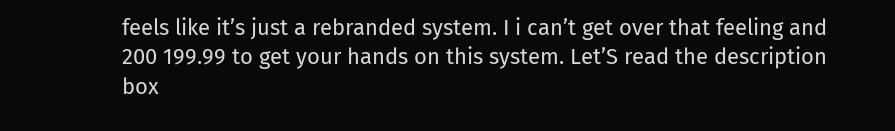feels like it’s just a rebranded system. I i can’t get over that feeling and 200 199.99 to get your hands on this system. Let’S read the description box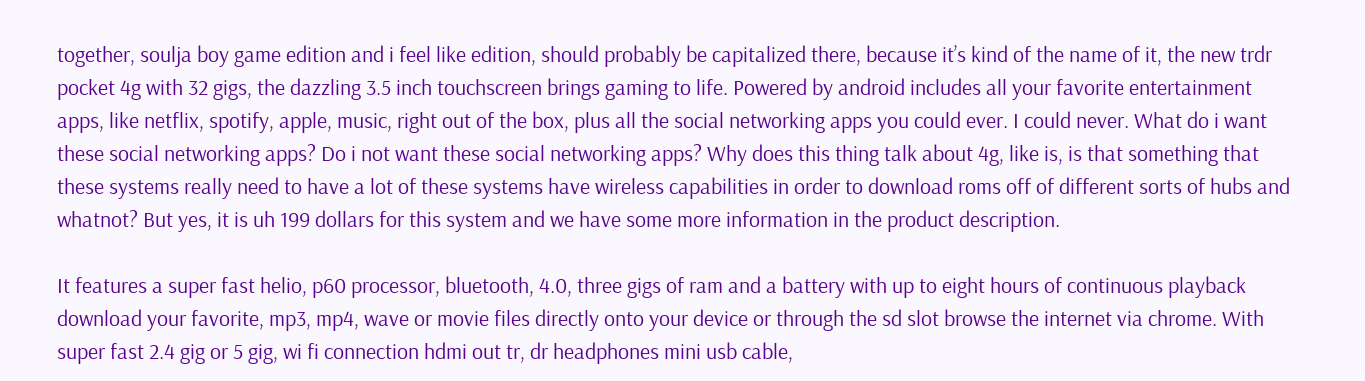together, soulja boy game edition and i feel like edition, should probably be capitalized there, because it’s kind of the name of it, the new trdr pocket 4g with 32 gigs, the dazzling 3.5 inch touchscreen brings gaming to life. Powered by android includes all your favorite entertainment apps, like netflix, spotify, apple, music, right out of the box, plus all the social networking apps you could ever. I could never. What do i want these social networking apps? Do i not want these social networking apps? Why does this thing talk about 4g, like is, is that something that these systems really need to have a lot of these systems have wireless capabilities in order to download roms off of different sorts of hubs and whatnot? But yes, it is uh 199 dollars for this system and we have some more information in the product description.

It features a super fast helio, p60 processor, bluetooth, 4.0, three gigs of ram and a battery with up to eight hours of continuous playback download your favorite, mp3, mp4, wave or movie files directly onto your device or through the sd slot browse the internet via chrome. With super fast 2.4 gig or 5 gig, wi fi connection hdmi out tr, dr headphones mini usb cable,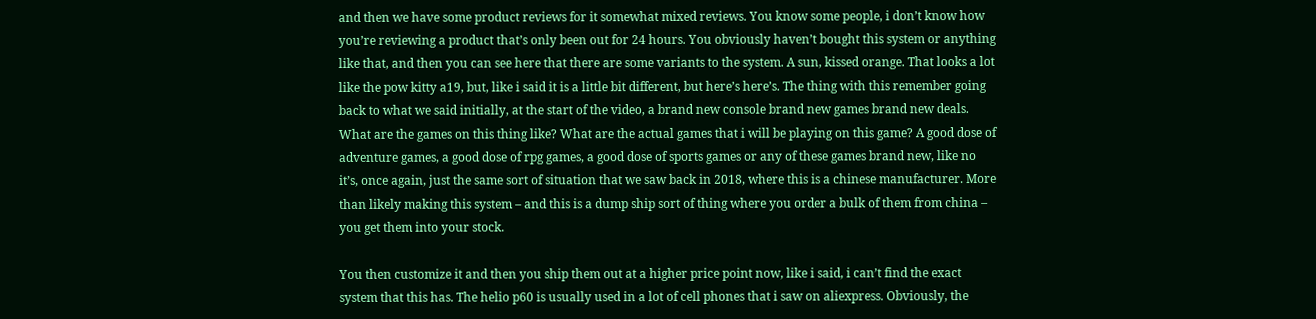and then we have some product reviews for it somewhat mixed reviews. You know some people, i don’t know how you’re reviewing a product that’s only been out for 24 hours. You obviously haven’t bought this system or anything like that, and then you can see here that there are some variants to the system. A sun, kissed orange. That looks a lot like the pow kitty a19, but, like i said it is a little bit different, but here’s here’s. The thing with this remember going back to what we said initially, at the start of the video, a brand new console brand new games brand new deals. What are the games on this thing like? What are the actual games that i will be playing on this game? A good dose of adventure games, a good dose of rpg games, a good dose of sports games or any of these games brand new, like no it’s, once again, just the same sort of situation that we saw back in 2018, where this is a chinese manufacturer. More than likely making this system – and this is a dump ship sort of thing where you order a bulk of them from china – you get them into your stock.

You then customize it and then you ship them out at a higher price point now, like i said, i can’t find the exact system that this has. The helio p60 is usually used in a lot of cell phones that i saw on aliexpress. Obviously, the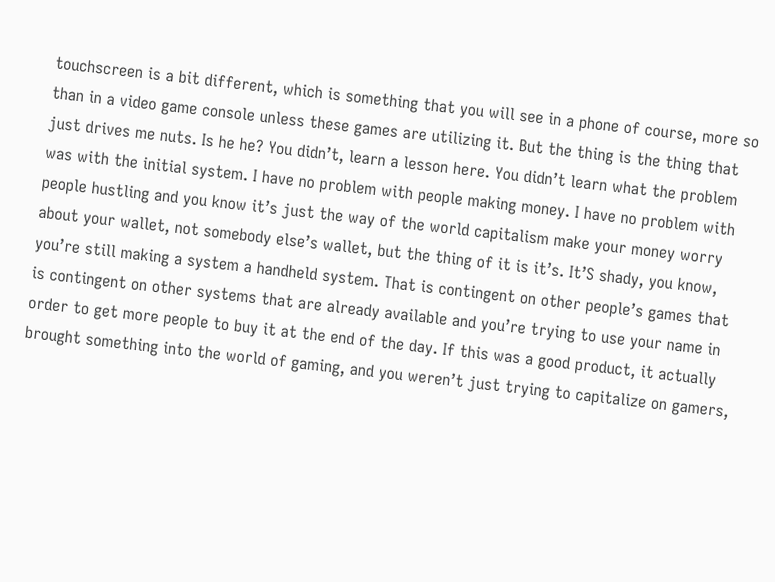touchscreen is a bit different, which is something that you will see in a phone of course, more so than in a video game console unless these games are utilizing it. But the thing is the thing that just drives me nuts. Is he he? You didn’t, learn a lesson here. You didn’t learn what the problem was with the initial system. I have no problem with people making money. I have no problem with people hustling and you know it’s just the way of the world capitalism make your money worry about your wallet, not somebody else’s wallet, but the thing of it is it’s. It’S shady, you know, you’re still making a system a handheld system. That is contingent on other people’s games that is contingent on other systems that are already available and you’re trying to use your name in order to get more people to buy it at the end of the day. If this was a good product, it actually brought something into the world of gaming, and you weren’t just trying to capitalize on gamers,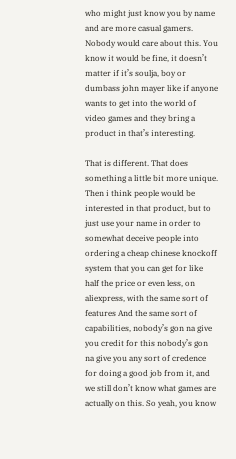who might just know you by name and are more casual gamers. Nobody would care about this. You know it would be fine, it doesn’t matter if it’s soulja, boy or dumbass john mayer like if anyone wants to get into the world of video games and they bring a product in that’s interesting.

That is different. That does something a little bit more unique. Then i think people would be interested in that product, but to just use your name in order to somewhat deceive people into ordering a cheap chinese knockoff system that you can get for like half the price or even less, on aliexpress, with the same sort of features And the same sort of capabilities, nobody’s gon na give you credit for this nobody’s gon na give you any sort of credence for doing a good job from it, and we still don’t know what games are actually on this. So yeah, you know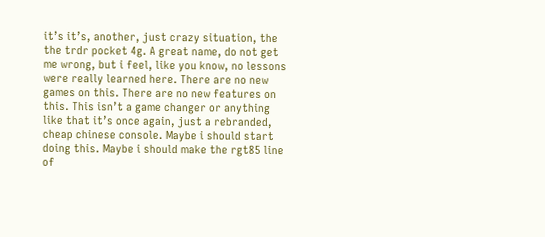it’s it’s, another, just crazy situation, the the trdr pocket 4g. A great name, do not get me wrong, but i feel, like you know, no lessons were really learned here. There are no new games on this. There are no new features on this. This isn’t a game changer or anything like that it’s once again, just a rebranded, cheap chinese console. Maybe i should start doing this. Maybe i should make the rgt85 line of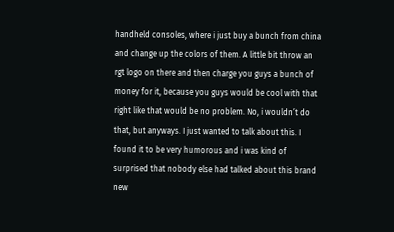handheld consoles, where i just buy a bunch from china and change up the colors of them. A little bit throw an rgt logo on there and then charge you guys a bunch of money for it, because you guys would be cool with that right like that would be no problem. No, i wouldn’t do that, but anyways. I just wanted to talk about this. I found it to be very humorous and i was kind of surprised that nobody else had talked about this brand new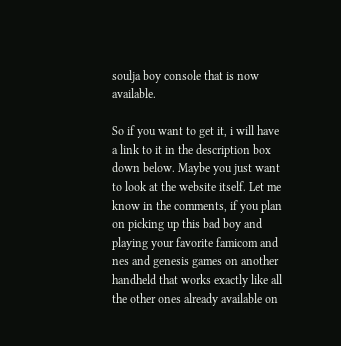soulja boy console that is now available.

So if you want to get it, i will have a link to it in the description box down below. Maybe you just want to look at the website itself. Let me know in the comments, if you plan on picking up this bad boy and playing your favorite famicom and nes and genesis games on another handheld that works exactly like all the other ones already available on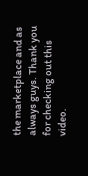the marketplace and as always guys. Thank you for checking out this video.